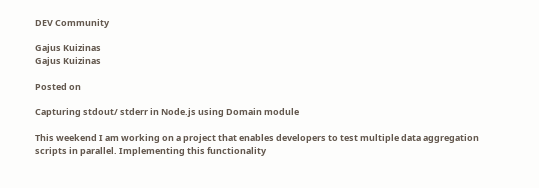DEV Community

Gajus Kuizinas
Gajus Kuizinas

Posted on

Capturing stdout/ stderr in Node.js using Domain module

This weekend I am working on a project that enables developers to test multiple data aggregation scripts in parallel. Implementing this functionality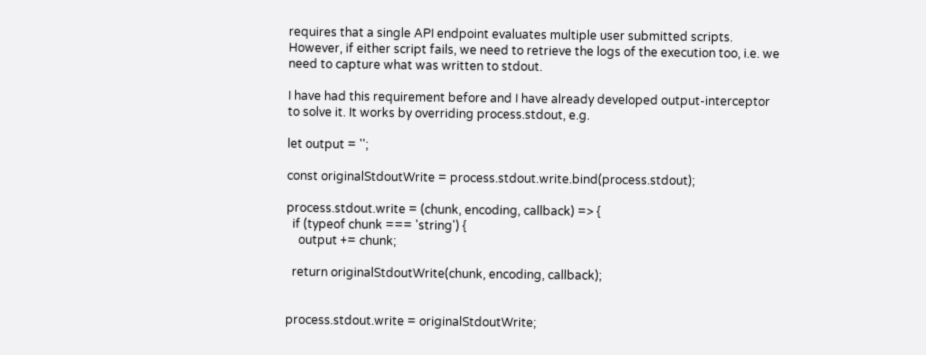requires that a single API endpoint evaluates multiple user submitted scripts. However, if either script fails, we need to retrieve the logs of the execution too, i.e. we need to capture what was written to stdout.

I have had this requirement before and I have already developed output-interceptor to solve it. It works by overriding process.stdout, e.g.

let output = '';

const originalStdoutWrite = process.stdout.write.bind(process.stdout);

process.stdout.write = (chunk, encoding, callback) => {
  if (typeof chunk === 'string') {
    output += chunk;

  return originalStdoutWrite(chunk, encoding, callback);


process.stdout.write = originalStdoutWrite;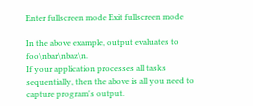Enter fullscreen mode Exit fullscreen mode

In the above example, output evaluates to foo\nbar\nbaz\n.
If your application processes all tasks sequentially, then the above is all you need to capture program's output.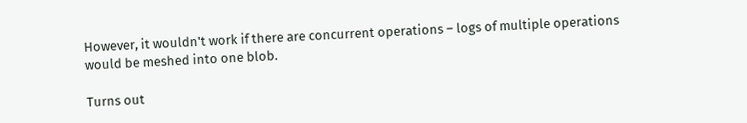However, it wouldn't work if there are concurrent operations – logs of multiple operations would be meshed into one blob.

Turns out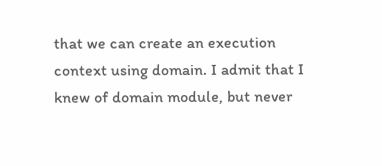that we can create an execution context using domain. I admit that I knew of domain module, but never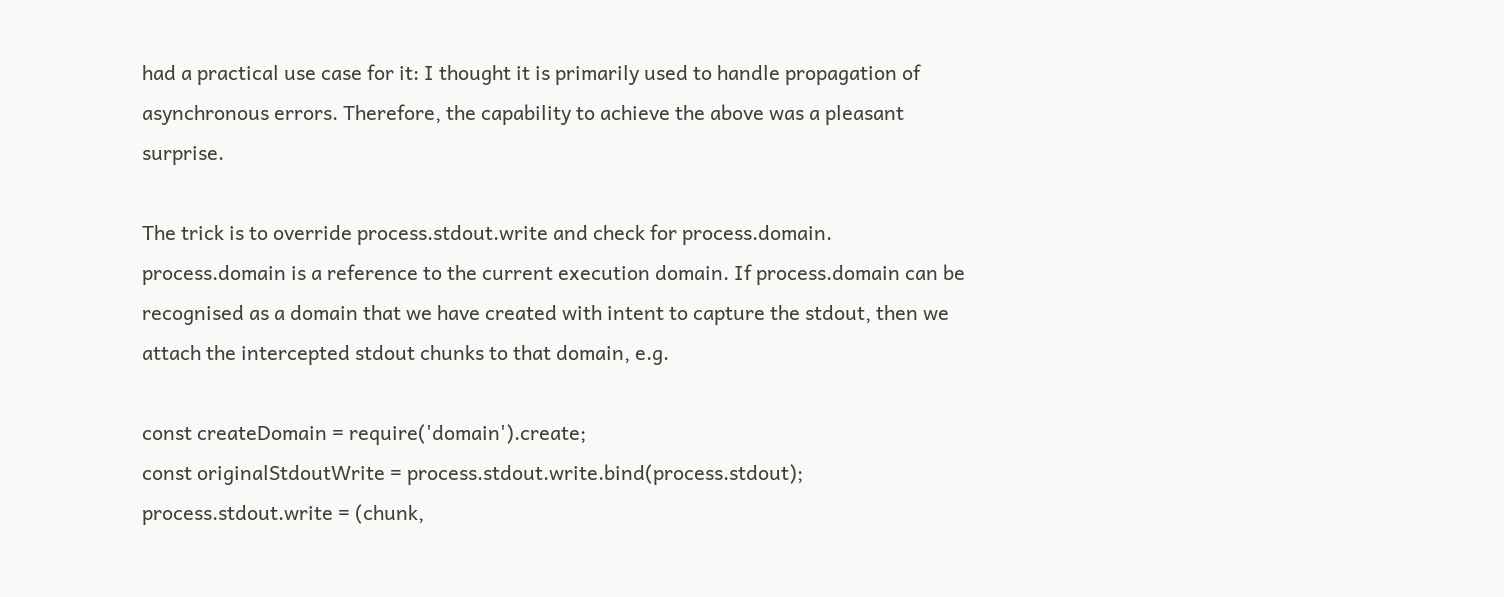had a practical use case for it: I thought it is primarily used to handle propagation of asynchronous errors. Therefore, the capability to achieve the above was a pleasant surprise.

The trick is to override process.stdout.write and check for process.domain. process.domain is a reference to the current execution domain. If process.domain can be recognised as a domain that we have created with intent to capture the stdout, then we attach the intercepted stdout chunks to that domain, e.g.

const createDomain = require('domain').create;
const originalStdoutWrite = process.stdout.write.bind(process.stdout);
process.stdout.write = (chunk,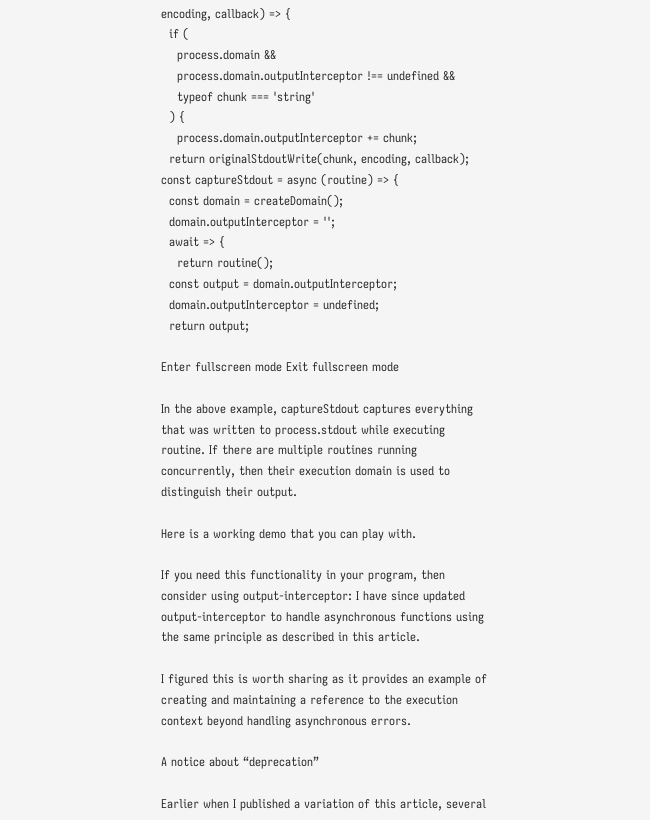encoding, callback) => {
  if (
    process.domain &&
    process.domain.outputInterceptor !== undefined &&
    typeof chunk === 'string'
  ) {
    process.domain.outputInterceptor += chunk;
  return originalStdoutWrite(chunk, encoding, callback);
const captureStdout = async (routine) => {
  const domain = createDomain();
  domain.outputInterceptor = '';
  await => {
    return routine();
  const output = domain.outputInterceptor;
  domain.outputInterceptor = undefined;
  return output;

Enter fullscreen mode Exit fullscreen mode

In the above example, captureStdout captures everything that was written to process.stdout while executing routine. If there are multiple routines running concurrently, then their execution domain is used to distinguish their output.

Here is a working demo that you can play with.

If you need this functionality in your program, then consider using output-interceptor: I have since updated output-interceptor to handle asynchronous functions using the same principle as described in this article.

I figured this is worth sharing as it provides an example of creating and maintaining a reference to the execution context beyond handling asynchronous errors.

A notice about “deprecation”

Earlier when I published a variation of this article, several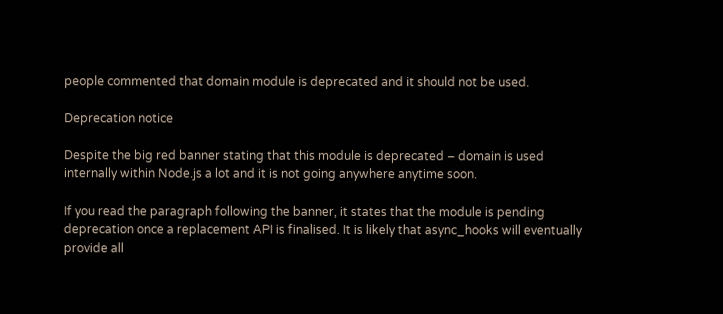people commented that domain module is deprecated and it should not be used.

Deprecation notice

Despite the big red banner stating that this module is deprecated – domain is used internally within Node.js a lot and it is not going anywhere anytime soon.

If you read the paragraph following the banner, it states that the module is pending deprecation once a replacement API is finalised. It is likely that async_hooks will eventually provide all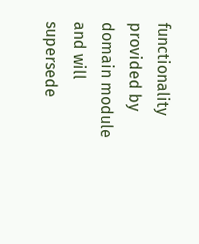functionality provided by domain module and will supersede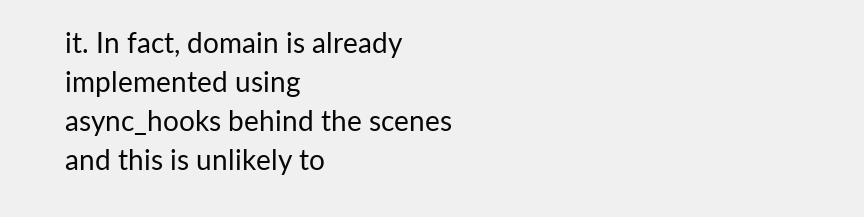it. In fact, domain is already implemented using async_hooks behind the scenes and this is unlikely to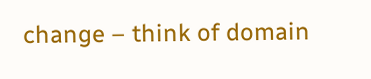change – think of domain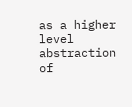as a higher level abstraction of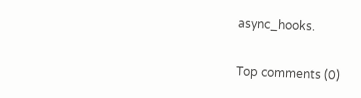async_hooks.

Top comments (0)